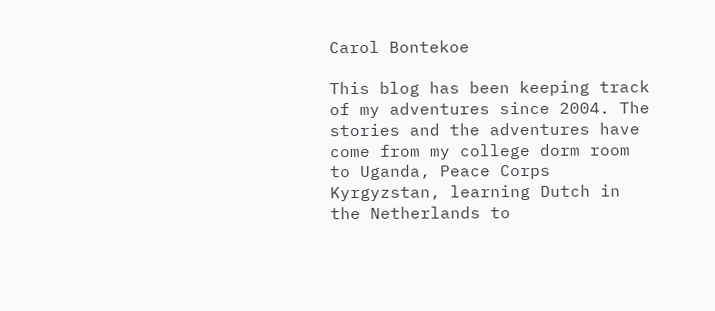Carol Bontekoe

This blog has been keeping track of my adventures since 2004. The stories and the adventures have come from my college dorm room to Uganda, Peace Corps Kyrgyzstan, learning Dutch in the Netherlands to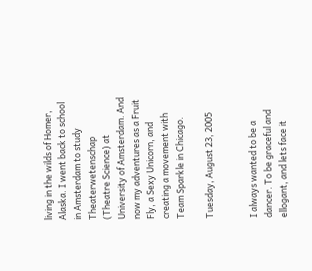living in the wilds of Homer, Alaska. I went back to school in Amsterdam to study Theaterwetenschap (Theatre Science) at University of Amsterdam. And now my adventures as a Fruit Fly, a Sexy Unicorn, and creating a movement with Team Sparkle in Chicago.

Tuesday, August 23, 2005


I always wanted to be a dancer. To be graceful and ellogant, and lets face it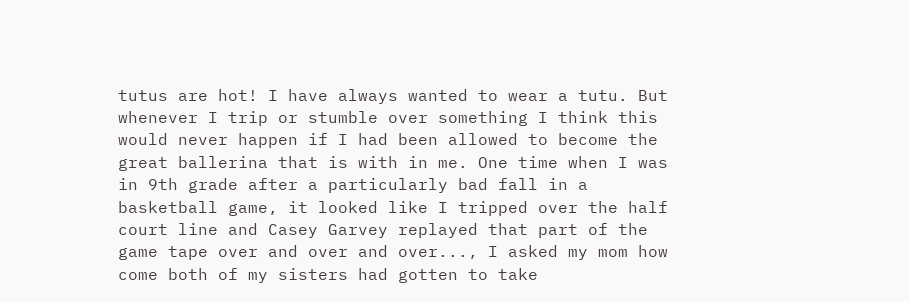tutus are hot! I have always wanted to wear a tutu. But whenever I trip or stumble over something I think this would never happen if I had been allowed to become the great ballerina that is with in me. One time when I was in 9th grade after a particularly bad fall in a basketball game, it looked like I tripped over the half court line and Casey Garvey replayed that part of the game tape over and over and over..., I asked my mom how come both of my sisters had gotten to take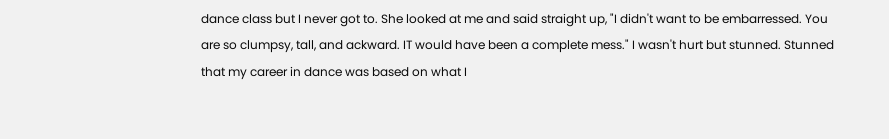dance class but I never got to. She looked at me and said straight up, "I didn't want to be embarressed. You are so clumpsy, tall, and ackward. IT would have been a complete mess." I wasn't hurt but stunned. Stunned that my career in dance was based on what I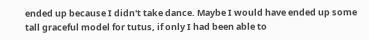ended up because I didn't take dance. Maybe I would have ended up some tall graceful model for tutus, if only I had been able to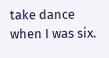take dance when I was six.